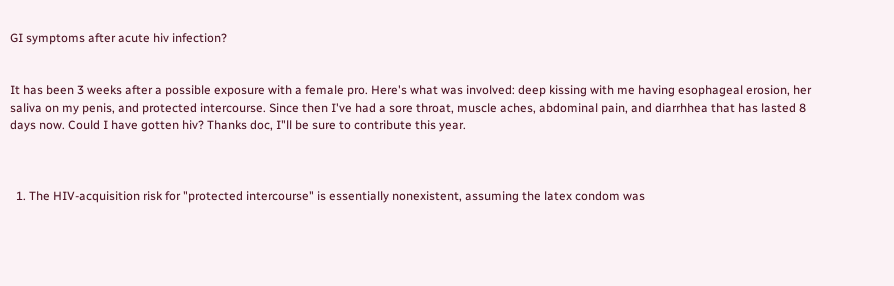GI symptoms after acute hiv infection?


It has been 3 weeks after a possible exposure with a female pro. Here's what was involved: deep kissing with me having esophageal erosion, her saliva on my penis, and protected intercourse. Since then I've had a sore throat, muscle aches, abdominal pain, and diarrhhea that has lasted 8 days now. Could I have gotten hiv? Thanks doc, I"ll be sure to contribute this year.



  1. The HIV-acquisition risk for "protected intercourse" is essentially nonexistent, assuming the latex condom was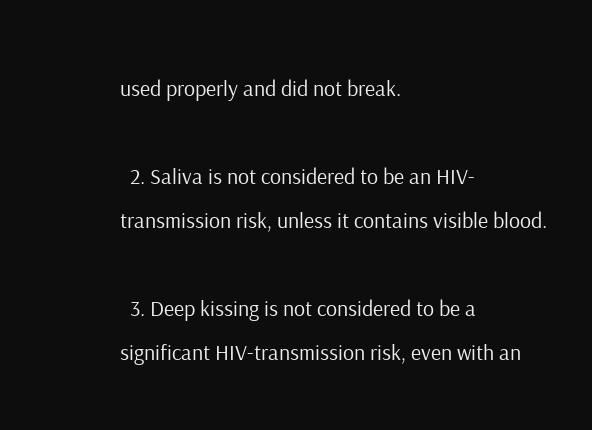used properly and did not break.

  2. Saliva is not considered to be an HIV-transmission risk, unless it contains visible blood.

  3. Deep kissing is not considered to be a significant HIV-transmission risk, even with an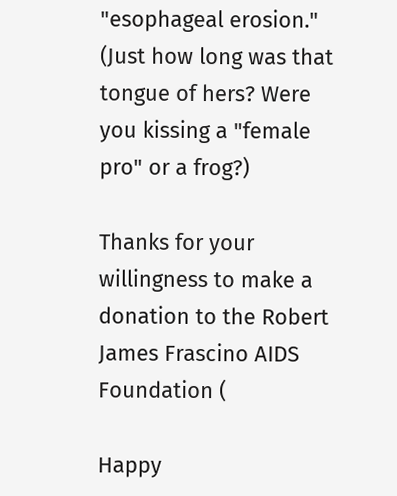"esophageal erosion." (Just how long was that tongue of hers? Were you kissing a "female pro" or a frog?)

Thanks for your willingness to make a donation to the Robert James Frascino AIDS Foundation (

Happy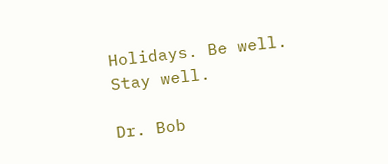Holidays. Be well. Stay well.

Dr. Bob